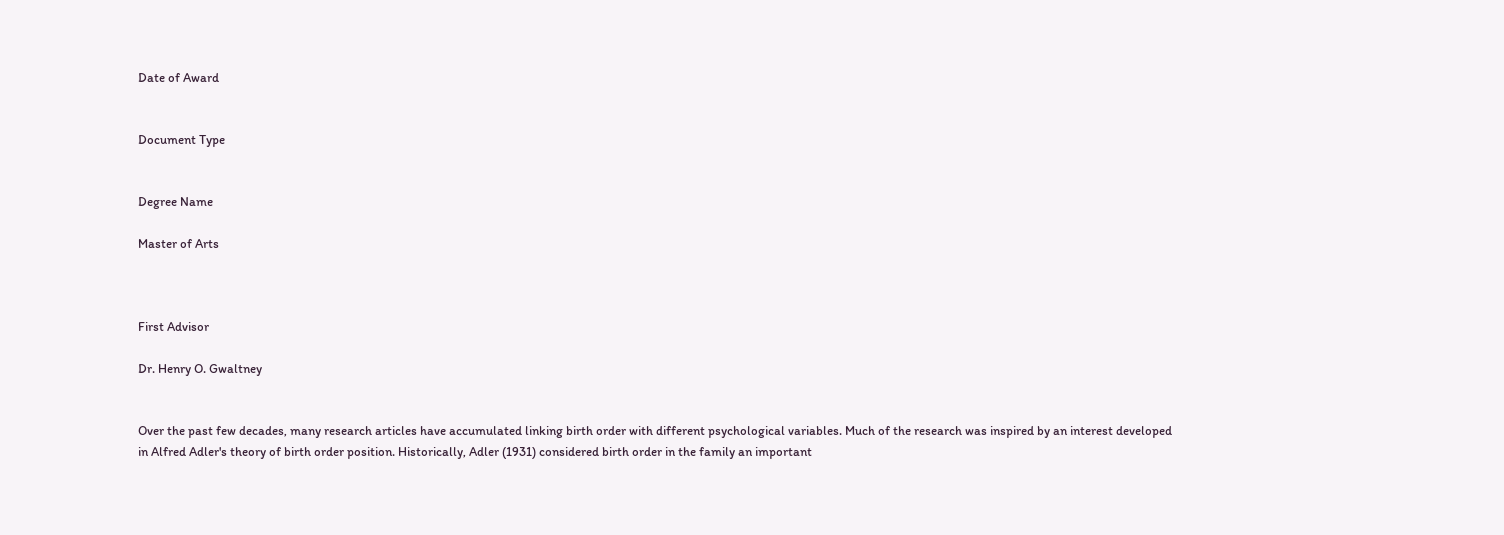Date of Award


Document Type


Degree Name

Master of Arts



First Advisor

Dr. Henry O. Gwaltney


Over the past few decades, many research articles have accumulated linking birth order with different psychological variables. Much of the research was inspired by an interest developed in Alfred Adler's theory of birth order position. Historically, Adler (1931) considered birth order in the family an important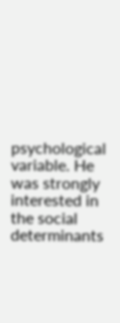psychological variable. He was strongly interested in the social determinants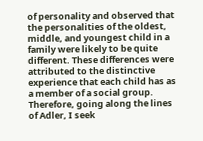of personality and observed that the personalities of the oldest, middle, and youngest child in a family were likely to be quite different. These differences were attributed to the distinctive experience that each child has as a member of a social group. Therefore, going along the lines of Adler, I seek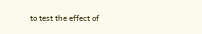to test the effect of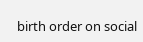birth order on social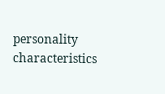personality characteristics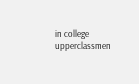in college upperclassmen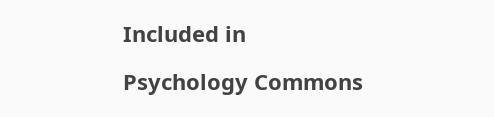Included in

Psychology Commons